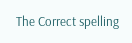The Correct spelling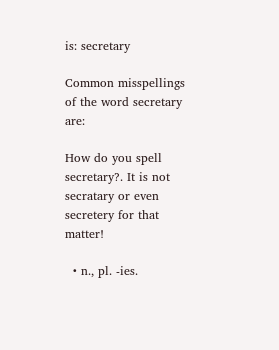is: secretary

Common misspellings of the word secretary are:

How do you spell secretary?. It is not secratary or even secretery for that matter!

  • n., pl. -ies.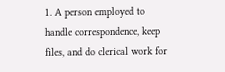1. A person employed to handle correspondence, keep files, and do clerical work for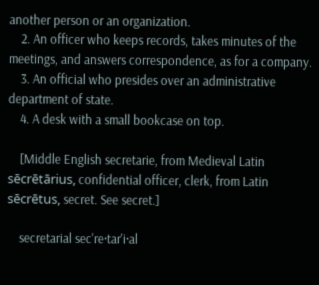another person or an organization.
    2. An officer who keeps records, takes minutes of the meetings, and answers correspondence, as for a company.
    3. An official who presides over an administrative department of state.
    4. A desk with a small bookcase on top.

    [Middle English secretarie, from Medieval Latin sēcrētārius, confidential officer, clerk, from Latin sēcrētus, secret. See secret.]

    secretarial sec're·tar'i·al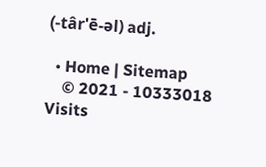(-târ'ē-əl) adj.

  • Home | Sitemap
    © 2021 - 10333018 Visits